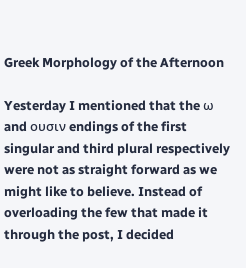Greek Morphology of the Afternoon

Yesterday I mentioned that the ω and ουσιν endings of the first singular and third plural respectively were not as straight forward as we might like to believe. Instead of overloading the few that made it through the post, I decided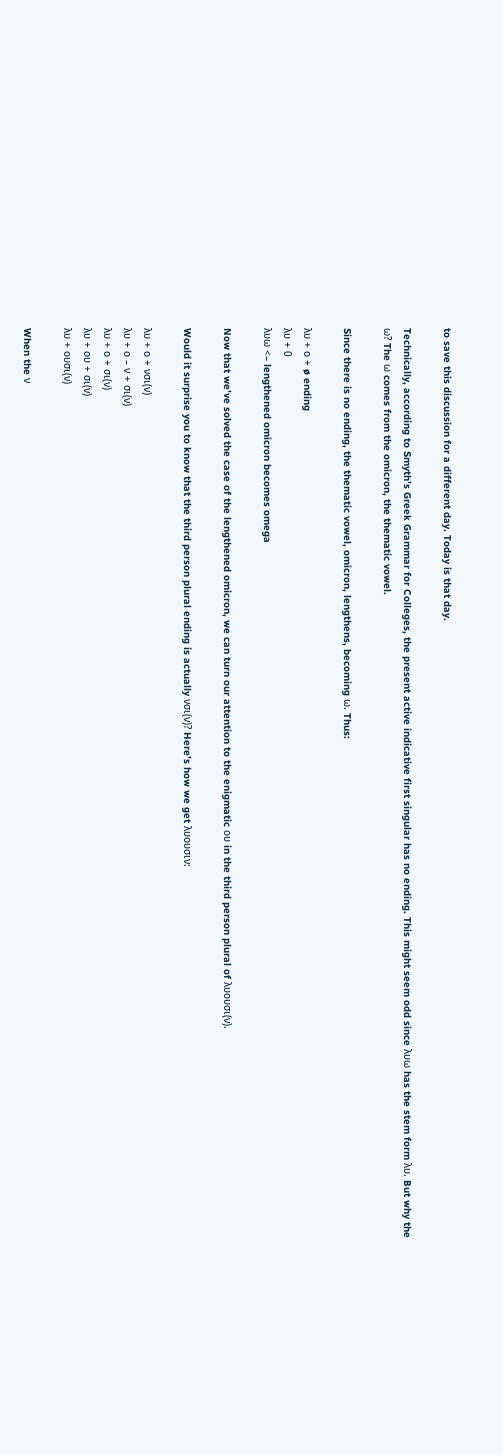to save this discussion for a different day. Today is that day.

Technically, according to Smyth’s Greek Grammar for Colleges, the present active indicative first singular has no ending. This might seem odd since λυω has the stem form λυ. But why the ω? The ω comes from the omicron, the thematic vowel.

Since there is no ending, the thematic vowel, omicron, lengthens, becoming ω. Thus:

λυ + ο + ø ending
λυ + 0
λυω <– lengthened omicron becomes omega

Now that we’ve solved the case of the lengthened omicron, we can turn our attention to the enigmatic ου in the third person plural of λυουσι(ν).

Would it surprise you to know that the third person plural ending is actually νσι(ν)? Here’s how we get λυουσιν:

λυ + ο + νσι(ν)
λυ + ο – ν + σι(ν)
λυ + ο + σι(ν)
λυ + ου + σι(ν)
λυ + ουσι(ν)

When the ν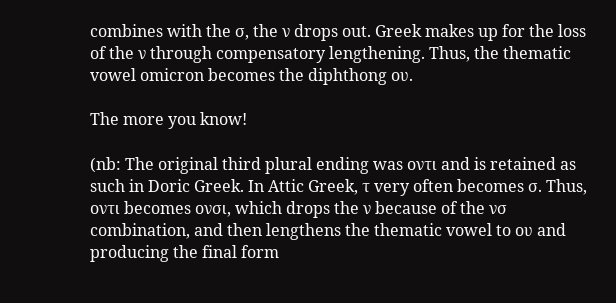combines with the σ, the ν drops out. Greek makes up for the loss of the ν through compensatory lengthening. Thus, the thematic vowel omicron becomes the diphthong ου.

The more you know!

(nb: The original third plural ending was οντι and is retained as such in Doric Greek. In Attic Greek, τ very often becomes σ. Thus, οντι becomes ονσι, which drops the ν because of the νσ combination, and then lengthens the thematic vowel to ου and producing the final form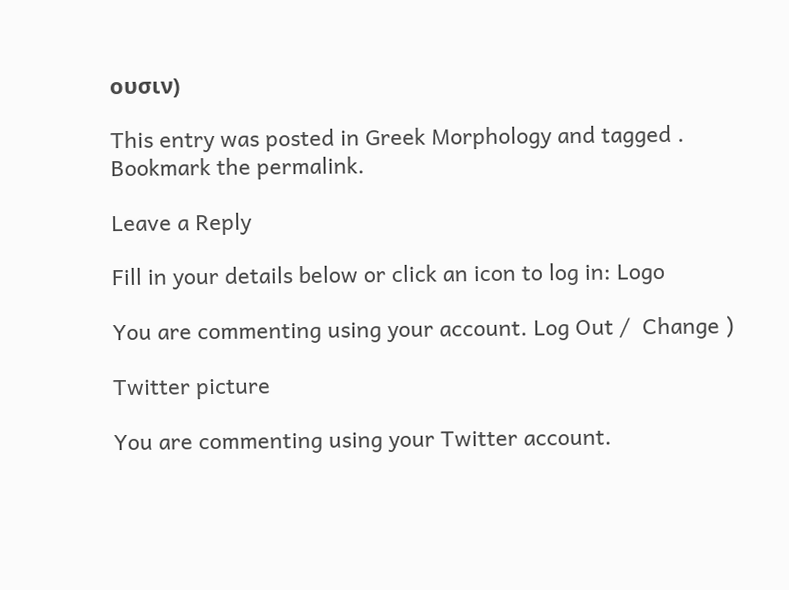ουσιν)

This entry was posted in Greek Morphology and tagged . Bookmark the permalink.

Leave a Reply

Fill in your details below or click an icon to log in: Logo

You are commenting using your account. Log Out /  Change )

Twitter picture

You are commenting using your Twitter account.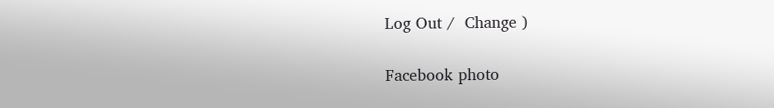Log Out /  Change )

Facebook photo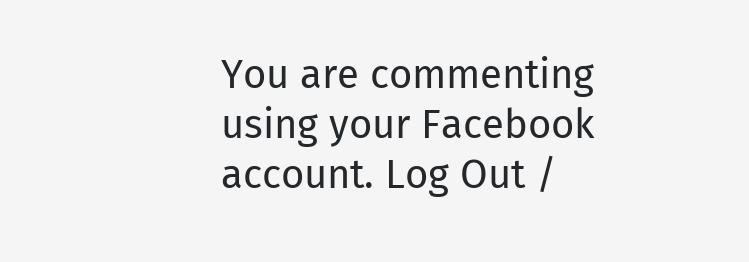You are commenting using your Facebook account. Log Out /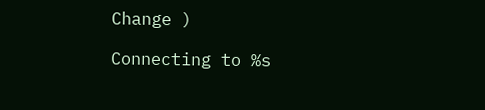Change )

Connecting to %s